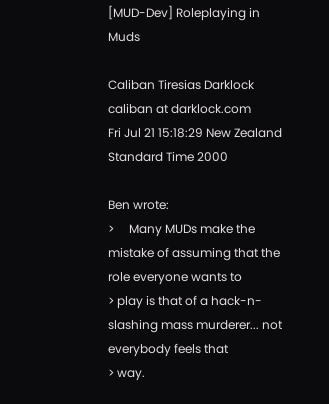[MUD-Dev] Roleplaying in Muds

Caliban Tiresias Darklock caliban at darklock.com
Fri Jul 21 15:18:29 New Zealand Standard Time 2000

Ben wrote:
>     Many MUDs make the mistake of assuming that the role everyone wants to
> play is that of a hack-n-slashing mass murderer... not everybody feels that
> way.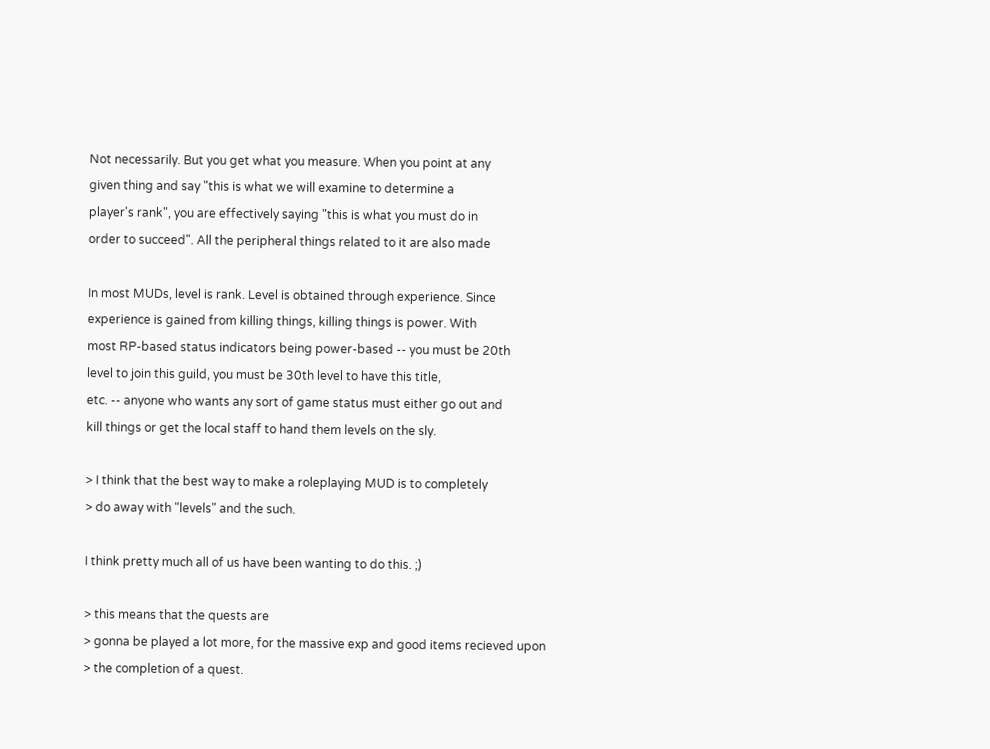Not necessarily. But you get what you measure. When you point at any
given thing and say "this is what we will examine to determine a
player's rank", you are effectively saying "this is what you must do in
order to succeed". All the peripheral things related to it are also made

In most MUDs, level is rank. Level is obtained through experience. Since
experience is gained from killing things, killing things is power. With
most RP-based status indicators being power-based -- you must be 20th
level to join this guild, you must be 30th level to have this title,
etc. -- anyone who wants any sort of game status must either go out and
kill things or get the local staff to hand them levels on the sly.

> I think that the best way to make a roleplaying MUD is to completely
> do away with "levels" and the such.

I think pretty much all of us have been wanting to do this. ;)

> this means that the quests are
> gonna be played a lot more, for the massive exp and good items recieved upon
> the completion of a quest.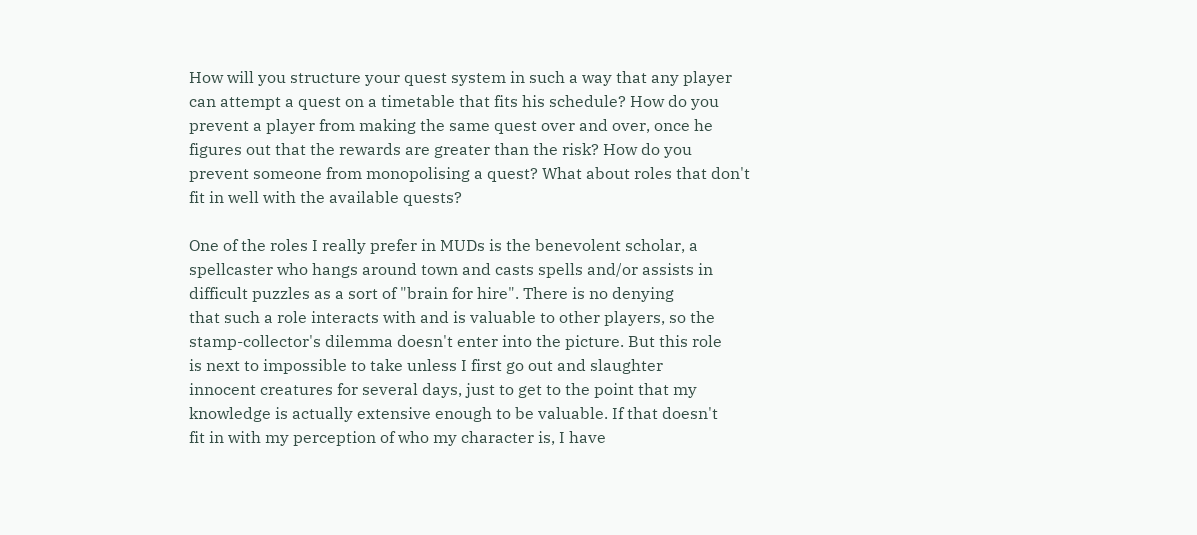How will you structure your quest system in such a way that any player
can attempt a quest on a timetable that fits his schedule? How do you
prevent a player from making the same quest over and over, once he
figures out that the rewards are greater than the risk? How do you
prevent someone from monopolising a quest? What about roles that don't
fit in well with the available quests?

One of the roles I really prefer in MUDs is the benevolent scholar, a
spellcaster who hangs around town and casts spells and/or assists in
difficult puzzles as a sort of "brain for hire". There is no denying
that such a role interacts with and is valuable to other players, so the
stamp-collector's dilemma doesn't enter into the picture. But this role
is next to impossible to take unless I first go out and slaughter
innocent creatures for several days, just to get to the point that my
knowledge is actually extensive enough to be valuable. If that doesn't
fit in with my perception of who my character is, I have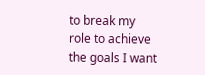to break my
role to achieve the goals I want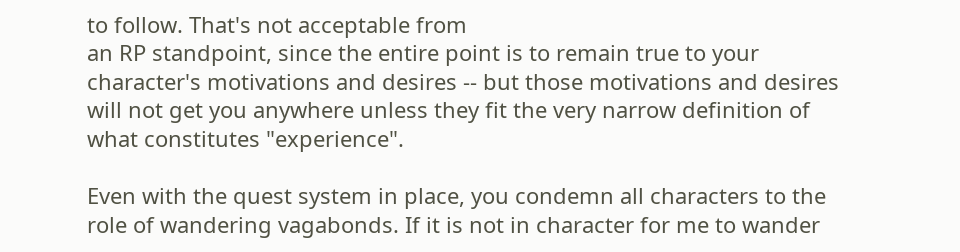to follow. That's not acceptable from
an RP standpoint, since the entire point is to remain true to your
character's motivations and desires -- but those motivations and desires
will not get you anywhere unless they fit the very narrow definition of
what constitutes "experience".

Even with the quest system in place, you condemn all characters to the
role of wandering vagabonds. If it is not in character for me to wander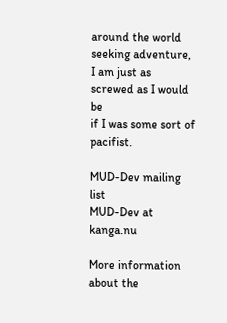around the world seeking adventure, I am just as screwed as I would be
if I was some sort of pacifist.

MUD-Dev mailing list
MUD-Dev at kanga.nu

More information about the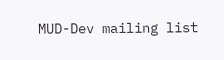MUD-Dev mailing list